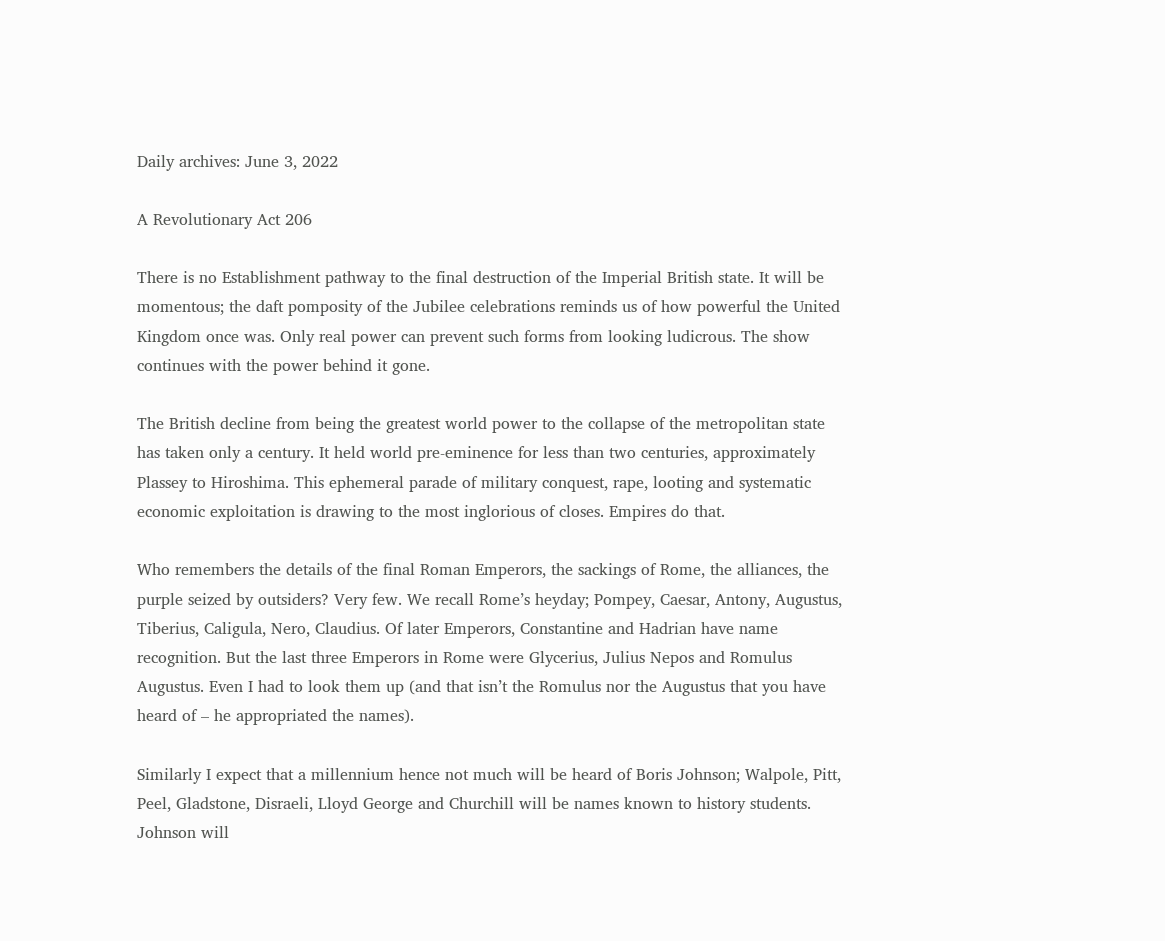Daily archives: June 3, 2022

A Revolutionary Act 206

There is no Establishment pathway to the final destruction of the Imperial British state. It will be momentous; the daft pomposity of the Jubilee celebrations reminds us of how powerful the United Kingdom once was. Only real power can prevent such forms from looking ludicrous. The show continues with the power behind it gone.

The British decline from being the greatest world power to the collapse of the metropolitan state has taken only a century. It held world pre-eminence for less than two centuries, approximately Plassey to Hiroshima. This ephemeral parade of military conquest, rape, looting and systematic economic exploitation is drawing to the most inglorious of closes. Empires do that.

Who remembers the details of the final Roman Emperors, the sackings of Rome, the alliances, the purple seized by outsiders? Very few. We recall Rome’s heyday; Pompey, Caesar, Antony, Augustus, Tiberius, Caligula, Nero, Claudius. Of later Emperors, Constantine and Hadrian have name recognition. But the last three Emperors in Rome were Glycerius, Julius Nepos and Romulus Augustus. Even I had to look them up (and that isn’t the Romulus nor the Augustus that you have heard of – he appropriated the names).

Similarly I expect that a millennium hence not much will be heard of Boris Johnson; Walpole, Pitt, Peel, Gladstone, Disraeli, Lloyd George and Churchill will be names known to history students. Johnson will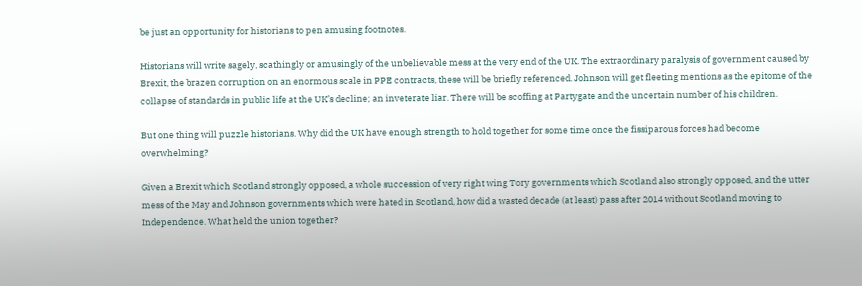be just an opportunity for historians to pen amusing footnotes.

Historians will write sagely, scathingly or amusingly of the unbelievable mess at the very end of the UK. The extraordinary paralysis of government caused by Brexit, the brazen corruption on an enormous scale in PPE contracts, these will be briefly referenced. Johnson will get fleeting mentions as the epitome of the collapse of standards in public life at the UK’s decline; an inveterate liar. There will be scoffing at Partygate and the uncertain number of his children.

But one thing will puzzle historians. Why did the UK have enough strength to hold together for some time once the fissiparous forces had become overwhelming?

Given a Brexit which Scotland strongly opposed, a whole succession of very right wing Tory governments which Scotland also strongly opposed, and the utter mess of the May and Johnson governments which were hated in Scotland, how did a wasted decade (at least) pass after 2014 without Scotland moving to Independence. What held the union together?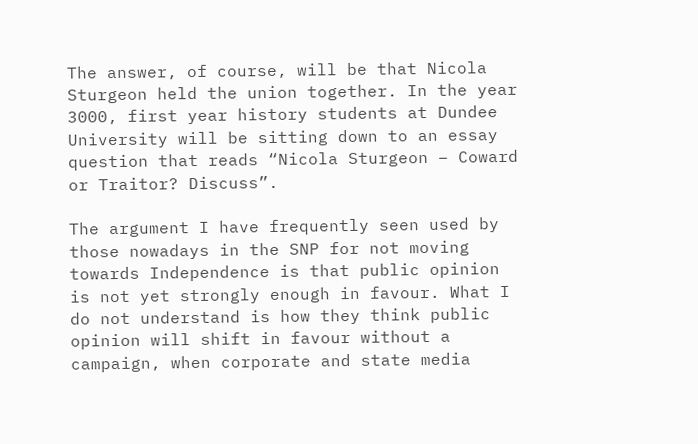The answer, of course, will be that Nicola Sturgeon held the union together. In the year 3000, first year history students at Dundee University will be sitting down to an essay question that reads “Nicola Sturgeon – Coward or Traitor? Discuss”.

The argument I have frequently seen used by those nowadays in the SNP for not moving towards Independence is that public opinion is not yet strongly enough in favour. What I do not understand is how they think public opinion will shift in favour without a campaign, when corporate and state media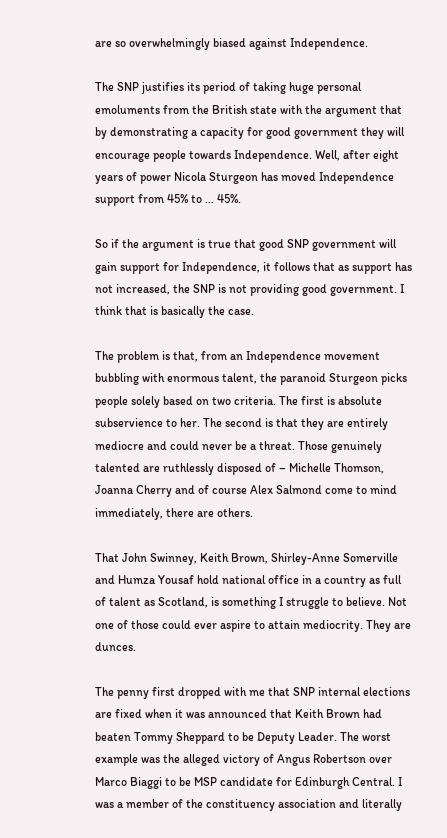are so overwhelmingly biased against Independence.

The SNP justifies its period of taking huge personal emoluments from the British state with the argument that by demonstrating a capacity for good government they will encourage people towards Independence. Well, after eight years of power Nicola Sturgeon has moved Independence support from 45% to … 45%.

So if the argument is true that good SNP government will gain support for Independence, it follows that as support has not increased, the SNP is not providing good government. I think that is basically the case.

The problem is that, from an Independence movement bubbling with enormous talent, the paranoid Sturgeon picks people solely based on two criteria. The first is absolute subservience to her. The second is that they are entirely mediocre and could never be a threat. Those genuinely talented are ruthlessly disposed of – Michelle Thomson, Joanna Cherry and of course Alex Salmond come to mind immediately, there are others.

That John Swinney, Keith Brown, Shirley-Anne Somerville and Humza Yousaf hold national office in a country as full of talent as Scotland, is something I struggle to believe. Not one of those could ever aspire to attain mediocrity. They are dunces.

The penny first dropped with me that SNP internal elections are fixed when it was announced that Keith Brown had beaten Tommy Sheppard to be Deputy Leader. The worst example was the alleged victory of Angus Robertson over Marco Biaggi to be MSP candidate for Edinburgh Central. I was a member of the constituency association and literally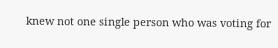knew not one single person who was voting for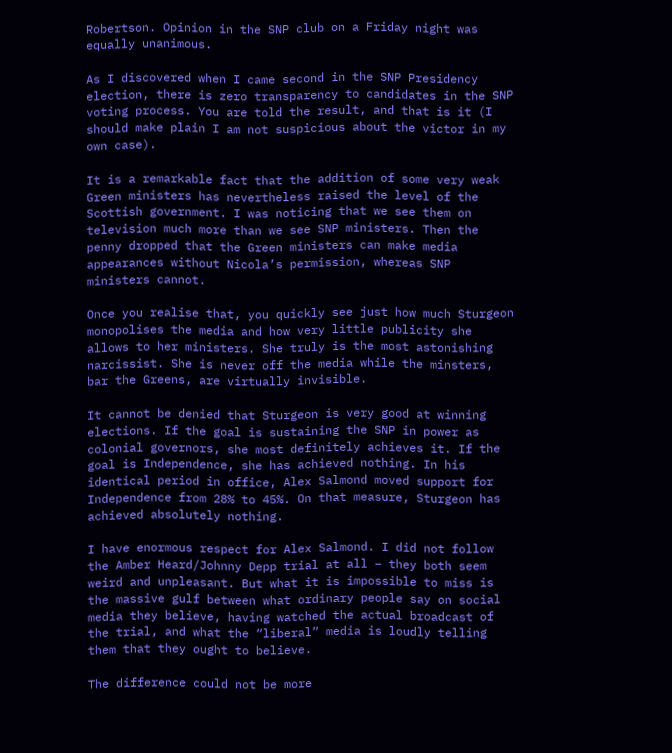Robertson. Opinion in the SNP club on a Friday night was equally unanimous.

As I discovered when I came second in the SNP Presidency election, there is zero transparency to candidates in the SNP voting process. You are told the result, and that is it (I should make plain I am not suspicious about the victor in my own case).

It is a remarkable fact that the addition of some very weak Green ministers has nevertheless raised the level of the Scottish government. I was noticing that we see them on television much more than we see SNP ministers. Then the penny dropped that the Green ministers can make media appearances without Nicola’s permission, whereas SNP ministers cannot.

Once you realise that, you quickly see just how much Sturgeon monopolises the media and how very little publicity she allows to her ministers. She truly is the most astonishing narcissist. She is never off the media while the minsters, bar the Greens, are virtually invisible.

It cannot be denied that Sturgeon is very good at winning elections. If the goal is sustaining the SNP in power as colonial governors, she most definitely achieves it. If the goal is Independence, she has achieved nothing. In his identical period in office, Alex Salmond moved support for Independence from 28% to 45%. On that measure, Sturgeon has achieved absolutely nothing.

I have enormous respect for Alex Salmond. I did not follow the Amber Heard/Johnny Depp trial at all – they both seem weird and unpleasant. But what it is impossible to miss is the massive gulf between what ordinary people say on social media they believe, having watched the actual broadcast of the trial, and what the “liberal” media is loudly telling them that they ought to believe.

The difference could not be more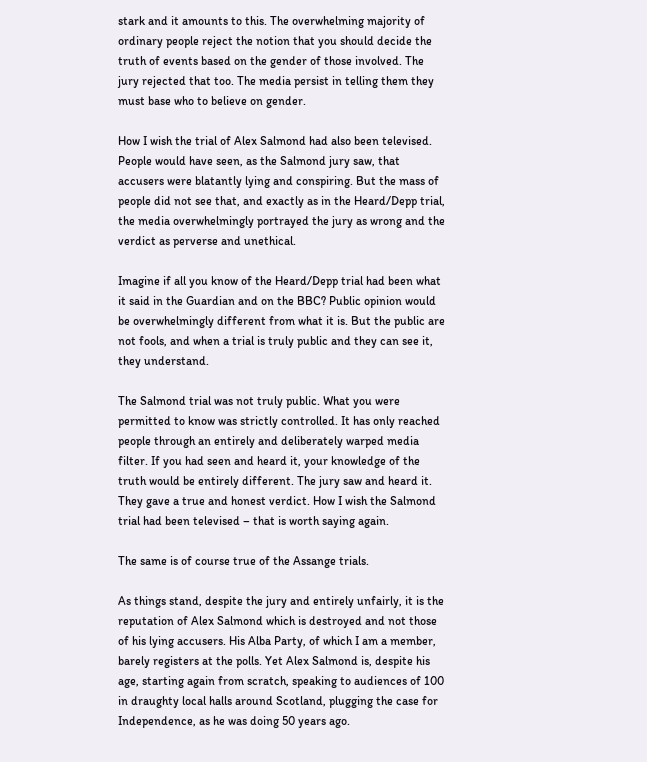stark and it amounts to this. The overwhelming majority of ordinary people reject the notion that you should decide the truth of events based on the gender of those involved. The jury rejected that too. The media persist in telling them they must base who to believe on gender.

How I wish the trial of Alex Salmond had also been televised. People would have seen, as the Salmond jury saw, that accusers were blatantly lying and conspiring. But the mass of people did not see that, and exactly as in the Heard/Depp trial, the media overwhelmingly portrayed the jury as wrong and the verdict as perverse and unethical.

Imagine if all you know of the Heard/Depp trial had been what it said in the Guardian and on the BBC? Public opinion would be overwhelmingly different from what it is. But the public are not fools, and when a trial is truly public and they can see it, they understand.

The Salmond trial was not truly public. What you were permitted to know was strictly controlled. It has only reached people through an entirely and deliberately warped media filter. If you had seen and heard it, your knowledge of the truth would be entirely different. The jury saw and heard it. They gave a true and honest verdict. How I wish the Salmond trial had been televised – that is worth saying again.

The same is of course true of the Assange trials.

As things stand, despite the jury and entirely unfairly, it is the reputation of Alex Salmond which is destroyed and not those of his lying accusers. His Alba Party, of which I am a member, barely registers at the polls. Yet Alex Salmond is, despite his age, starting again from scratch, speaking to audiences of 100 in draughty local halls around Scotland, plugging the case for Independence, as he was doing 50 years ago.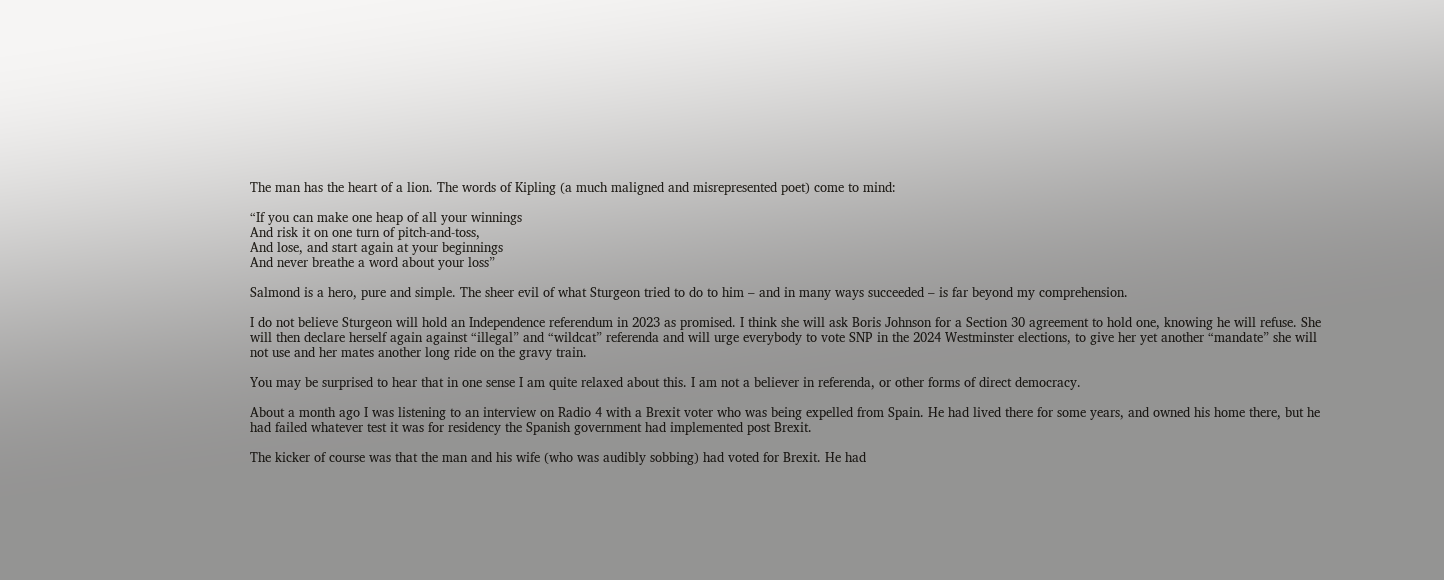The man has the heart of a lion. The words of Kipling (a much maligned and misrepresented poet) come to mind:

“If you can make one heap of all your winnings
And risk it on one turn of pitch-and-toss,
And lose, and start again at your beginnings
And never breathe a word about your loss”

Salmond is a hero, pure and simple. The sheer evil of what Sturgeon tried to do to him – and in many ways succeeded – is far beyond my comprehension.

I do not believe Sturgeon will hold an Independence referendum in 2023 as promised. I think she will ask Boris Johnson for a Section 30 agreement to hold one, knowing he will refuse. She will then declare herself again against “illegal” and “wildcat” referenda and will urge everybody to vote SNP in the 2024 Westminster elections, to give her yet another “mandate” she will not use and her mates another long ride on the gravy train.

You may be surprised to hear that in one sense I am quite relaxed about this. I am not a believer in referenda, or other forms of direct democracy.

About a month ago I was listening to an interview on Radio 4 with a Brexit voter who was being expelled from Spain. He had lived there for some years, and owned his home there, but he had failed whatever test it was for residency the Spanish government had implemented post Brexit.

The kicker of course was that the man and his wife (who was audibly sobbing) had voted for Brexit. He had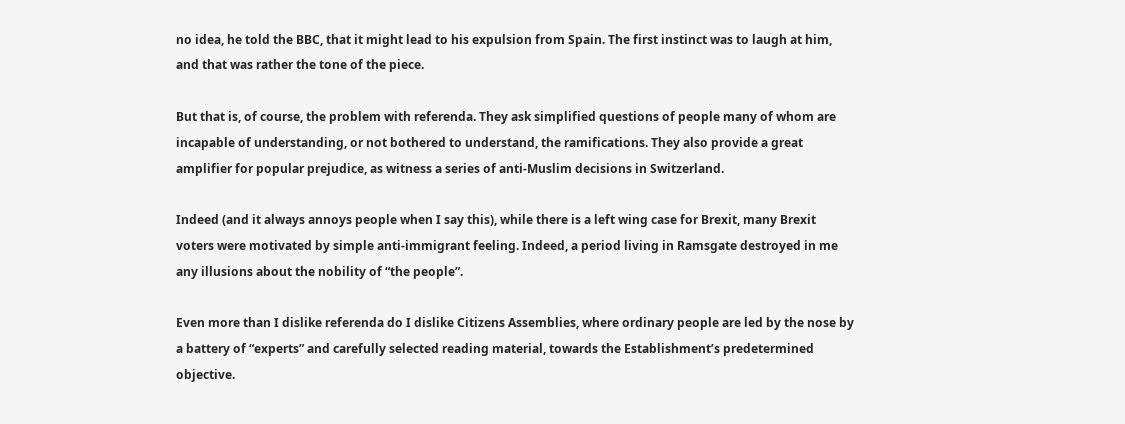no idea, he told the BBC, that it might lead to his expulsion from Spain. The first instinct was to laugh at him, and that was rather the tone of the piece.

But that is, of course, the problem with referenda. They ask simplified questions of people many of whom are incapable of understanding, or not bothered to understand, the ramifications. They also provide a great amplifier for popular prejudice, as witness a series of anti-Muslim decisions in Switzerland.

Indeed (and it always annoys people when I say this), while there is a left wing case for Brexit, many Brexit voters were motivated by simple anti-immigrant feeling. Indeed, a period living in Ramsgate destroyed in me any illusions about the nobility of “the people”.

Even more than I dislike referenda do I dislike Citizens Assemblies, where ordinary people are led by the nose by a battery of “experts” and carefully selected reading material, towards the Establishment’s predetermined objective.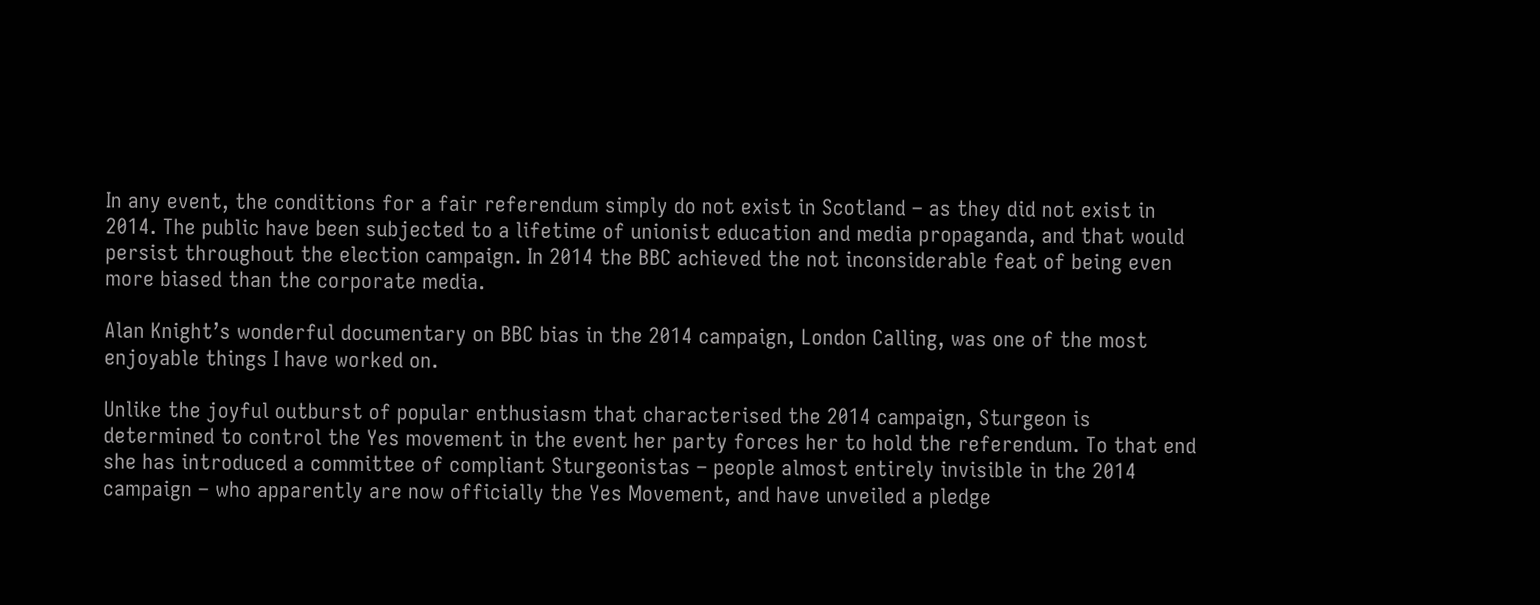In any event, the conditions for a fair referendum simply do not exist in Scotland – as they did not exist in 2014. The public have been subjected to a lifetime of unionist education and media propaganda, and that would persist throughout the election campaign. In 2014 the BBC achieved the not inconsiderable feat of being even more biased than the corporate media.

Alan Knight’s wonderful documentary on BBC bias in the 2014 campaign, London Calling, was one of the most enjoyable things I have worked on.

Unlike the joyful outburst of popular enthusiasm that characterised the 2014 campaign, Sturgeon is determined to control the Yes movement in the event her party forces her to hold the referendum. To that end she has introduced a committee of compliant Sturgeonistas – people almost entirely invisible in the 2014 campaign – who apparently are now officially the Yes Movement, and have unveiled a pledge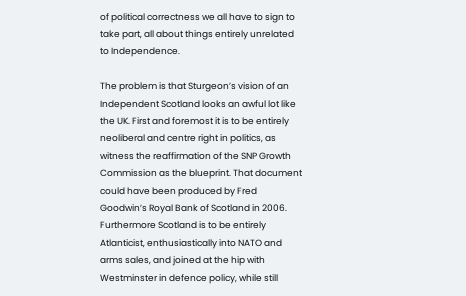of political correctness we all have to sign to take part, all about things entirely unrelated to Independence.

The problem is that Sturgeon’s vision of an Independent Scotland looks an awful lot like the UK. First and foremost it is to be entirely neoliberal and centre right in politics, as witness the reaffirmation of the SNP Growth Commission as the blueprint. That document could have been produced by Fred Goodwin’s Royal Bank of Scotland in 2006. Furthermore Scotland is to be entirely Atlanticist, enthusiastically into NATO and arms sales, and joined at the hip with Westminster in defence policy, while still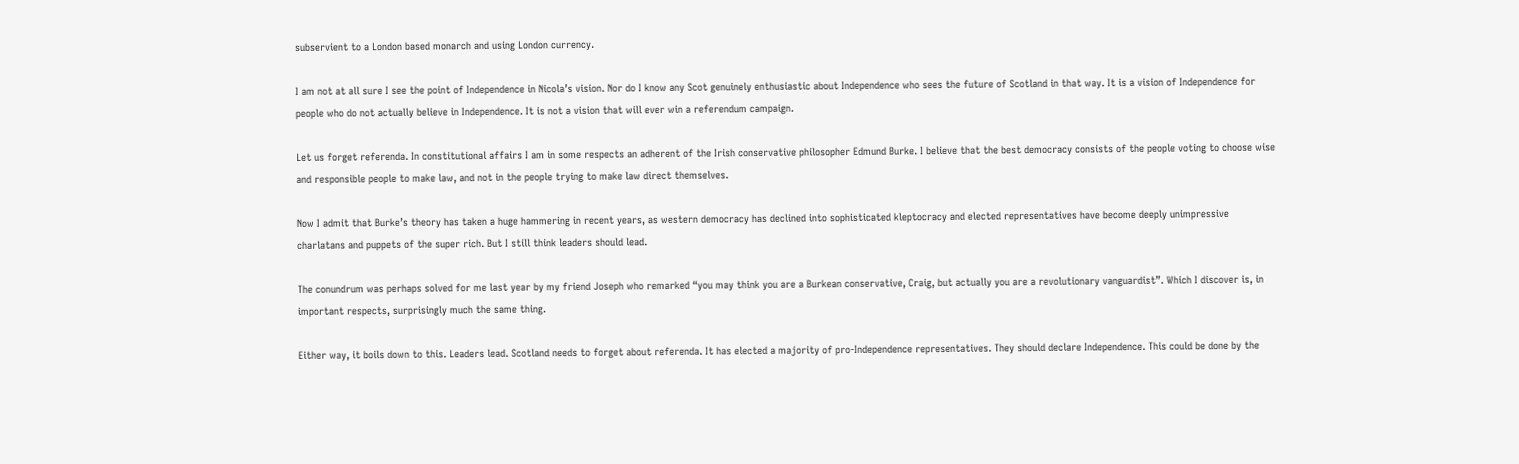subservient to a London based monarch and using London currency.

I am not at all sure I see the point of Independence in Nicola’s vision. Nor do I know any Scot genuinely enthusiastic about Independence who sees the future of Scotland in that way. It is a vision of Independence for people who do not actually believe in Independence. It is not a vision that will ever win a referendum campaign.

Let us forget referenda. In constitutional affairs I am in some respects an adherent of the Irish conservative philosopher Edmund Burke. I believe that the best democracy consists of the people voting to choose wise and responsible people to make law, and not in the people trying to make law direct themselves.

Now I admit that Burke’s theory has taken a huge hammering in recent years, as western democracy has declined into sophisticated kleptocracy and elected representatives have become deeply unimpressive charlatans and puppets of the super rich. But I still think leaders should lead.

The conundrum was perhaps solved for me last year by my friend Joseph who remarked “you may think you are a Burkean conservative, Craig, but actually you are a revolutionary vanguardist”. Which I discover is, in important respects, surprisingly much the same thing.

Either way, it boils down to this. Leaders lead. Scotland needs to forget about referenda. It has elected a majority of pro-Independence representatives. They should declare Independence. This could be done by the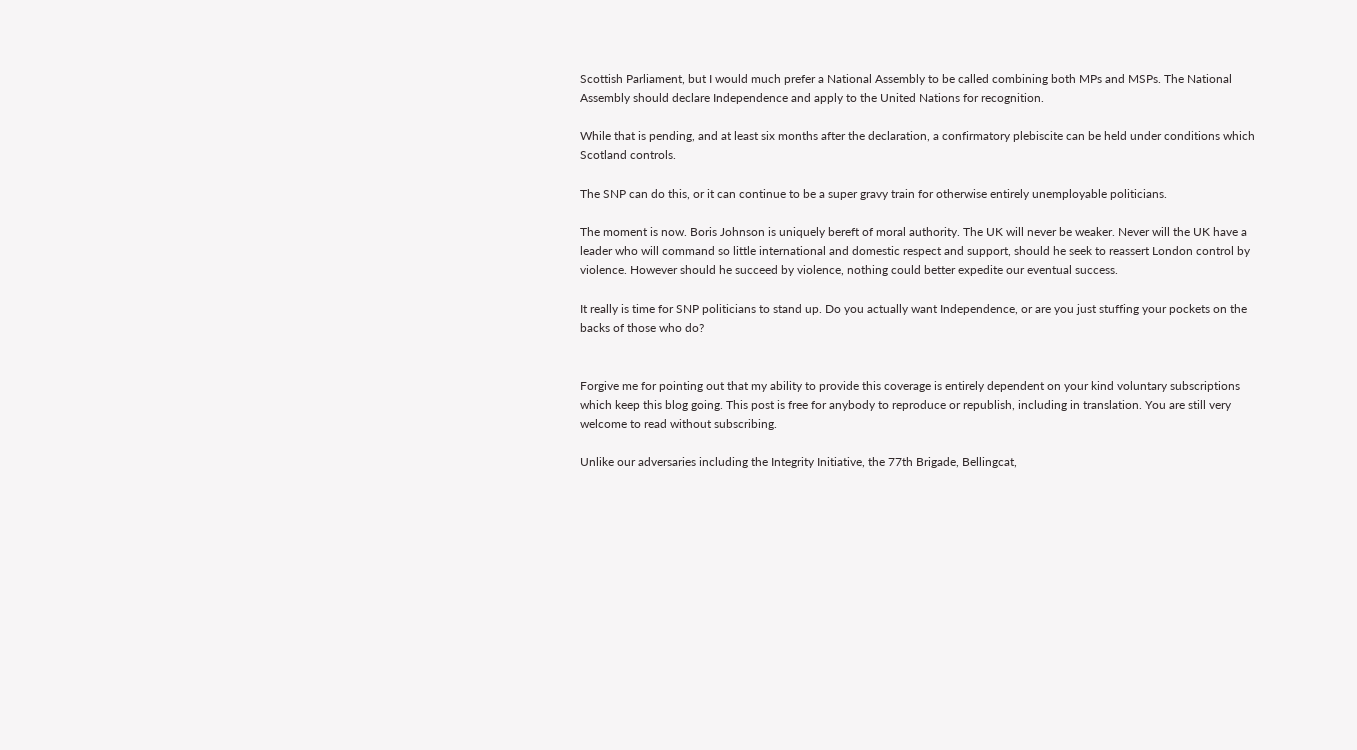Scottish Parliament, but I would much prefer a National Assembly to be called combining both MPs and MSPs. The National Assembly should declare Independence and apply to the United Nations for recognition.

While that is pending, and at least six months after the declaration, a confirmatory plebiscite can be held under conditions which Scotland controls.

The SNP can do this, or it can continue to be a super gravy train for otherwise entirely unemployable politicians.

The moment is now. Boris Johnson is uniquely bereft of moral authority. The UK will never be weaker. Never will the UK have a leader who will command so little international and domestic respect and support, should he seek to reassert London control by violence. However should he succeed by violence, nothing could better expedite our eventual success.

It really is time for SNP politicians to stand up. Do you actually want Independence, or are you just stuffing your pockets on the backs of those who do?


Forgive me for pointing out that my ability to provide this coverage is entirely dependent on your kind voluntary subscriptions which keep this blog going. This post is free for anybody to reproduce or republish, including in translation. You are still very welcome to read without subscribing.

Unlike our adversaries including the Integrity Initiative, the 77th Brigade, Bellingcat,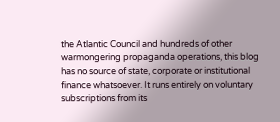the Atlantic Council and hundreds of other warmongering propaganda operations, this blog has no source of state, corporate or institutional finance whatsoever. It runs entirely on voluntary subscriptions from its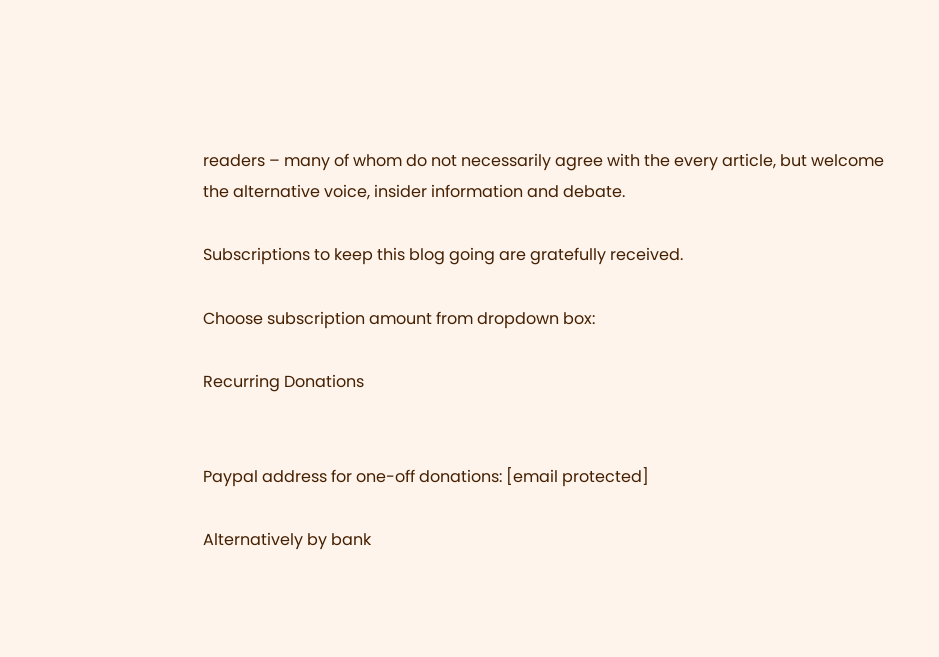readers – many of whom do not necessarily agree with the every article, but welcome the alternative voice, insider information and debate.

Subscriptions to keep this blog going are gratefully received.

Choose subscription amount from dropdown box:

Recurring Donations


Paypal address for one-off donations: [email protected]

Alternatively by bank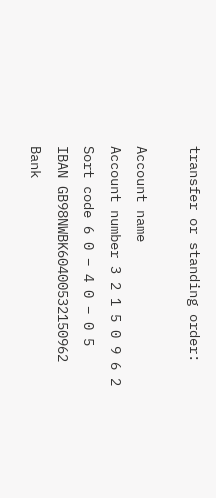transfer or standing order:

Account name
Account number 3 2 1 5 0 9 6 2
Sort code 6 0 – 4 0 – 0 5
IBAN GB98NWBK60400532150962
Bank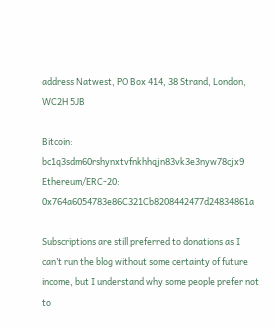address Natwest, PO Box 414, 38 Strand, London, WC2H 5JB

Bitcoin: bc1q3sdm60rshynxtvfnkhhqjn83vk3e3nyw78cjx9
Ethereum/ERC-20: 0x764a6054783e86C321Cb8208442477d24834861a

Subscriptions are still preferred to donations as I can’t run the blog without some certainty of future income, but I understand why some people prefer not to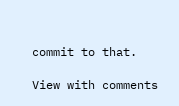commit to that.

View with comments